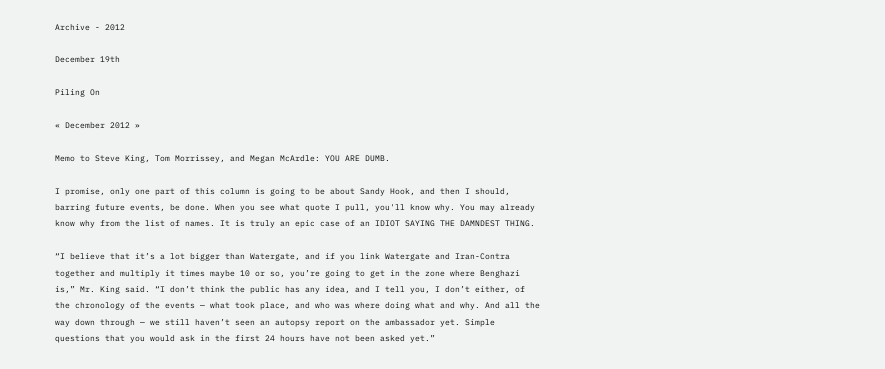Archive - 2012

December 19th

Piling On

« December 2012 »

Memo to Steve King, Tom Morrissey, and Megan McArdle: YOU ARE DUMB.

I promise, only one part of this column is going to be about Sandy Hook, and then I should, barring future events, be done. When you see what quote I pull, you'll know why. You may already know why from the list of names. It is truly an epic case of an IDIOT SAYING THE DAMNDEST THING.

“I believe that it’s a lot bigger than Watergate, and if you link Watergate and Iran-Contra together and multiply it times maybe 10 or so, you’re going to get in the zone where Benghazi is,” Mr. King said. “I don’t think the public has any idea, and I tell you, I don’t either, of the chronology of the events — what took place, and who was where doing what and why. And all the way down through — we still haven’t seen an autopsy report on the ambassador yet. Simple questions that you would ask in the first 24 hours have not been asked yet.”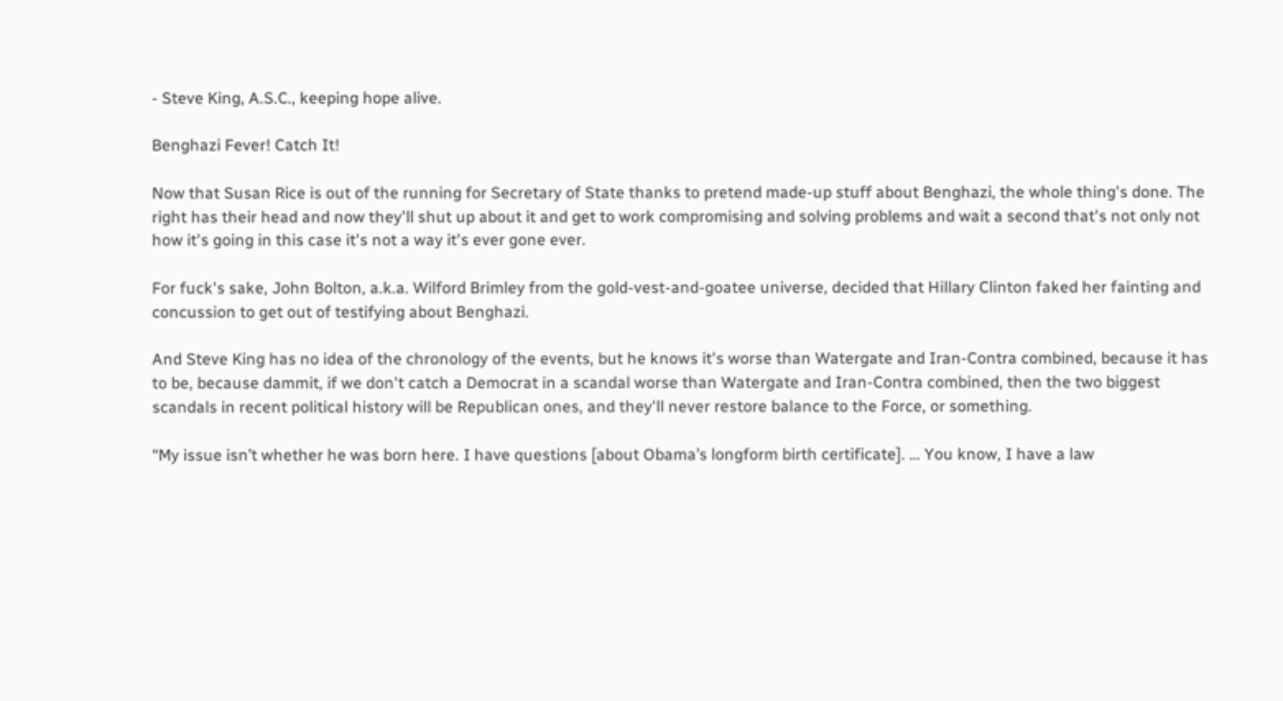- Steve King, A.S.C., keeping hope alive.

Benghazi Fever! Catch It!

Now that Susan Rice is out of the running for Secretary of State thanks to pretend made-up stuff about Benghazi, the whole thing's done. The right has their head and now they'll shut up about it and get to work compromising and solving problems and wait a second that's not only not how it's going in this case it's not a way it's ever gone ever.

For fuck's sake, John Bolton, a.k.a. Wilford Brimley from the gold-vest-and-goatee universe, decided that Hillary Clinton faked her fainting and concussion to get out of testifying about Benghazi.

And Steve King has no idea of the chronology of the events, but he knows it's worse than Watergate and Iran-Contra combined, because it has to be, because dammit, if we don't catch a Democrat in a scandal worse than Watergate and Iran-Contra combined, then the two biggest scandals in recent political history will be Republican ones, and they'll never restore balance to the Force, or something.

“My issue isn’t whether he was born here. I have questions [about Obama’s longform birth certificate]. … You know, I have a law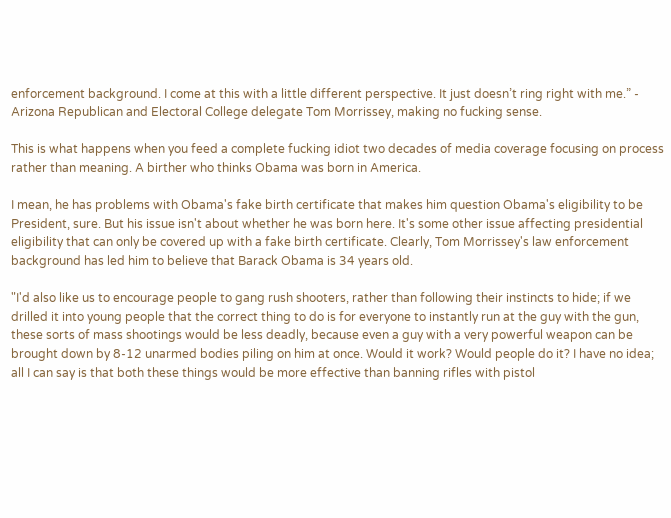enforcement background. I come at this with a little different perspective. It just doesn’t ring right with me.” - Arizona Republican and Electoral College delegate Tom Morrissey, making no fucking sense.

This is what happens when you feed a complete fucking idiot two decades of media coverage focusing on process rather than meaning. A birther who thinks Obama was born in America.

I mean, he has problems with Obama's fake birth certificate that makes him question Obama's eligibility to be President, sure. But his issue isn't about whether he was born here. It's some other issue affecting presidential eligibility that can only be covered up with a fake birth certificate. Clearly, Tom Morrissey's law enforcement background has led him to believe that Barack Obama is 34 years old.

"I'd also like us to encourage people to gang rush shooters, rather than following their instincts to hide; if we drilled it into young people that the correct thing to do is for everyone to instantly run at the guy with the gun, these sorts of mass shootings would be less deadly, because even a guy with a very powerful weapon can be brought down by 8-12 unarmed bodies piling on him at once. Would it work? Would people do it? I have no idea; all I can say is that both these things would be more effective than banning rifles with pistol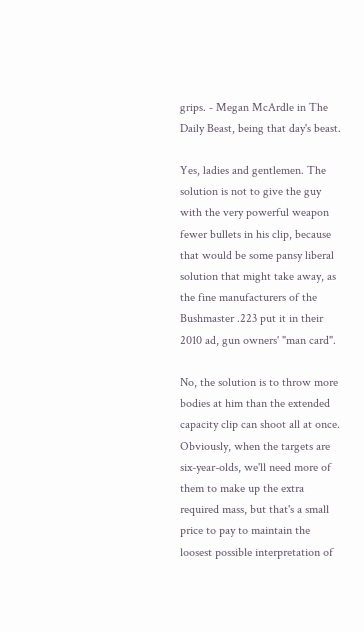grips. - Megan McArdle in The Daily Beast, being that day's beast.

Yes, ladies and gentlemen. The solution is not to give the guy with the very powerful weapon fewer bullets in his clip, because that would be some pansy liberal solution that might take away, as the fine manufacturers of the Bushmaster .223 put it in their 2010 ad, gun owners' "man card".

No, the solution is to throw more bodies at him than the extended capacity clip can shoot all at once. Obviously, when the targets are six-year-olds, we'll need more of them to make up the extra required mass, but that's a small price to pay to maintain the loosest possible interpretation of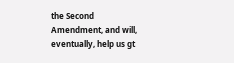the Second Amendment, and will, eventually, help us gt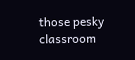those pesky classroom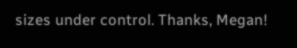sizes under control. Thanks, Megan!